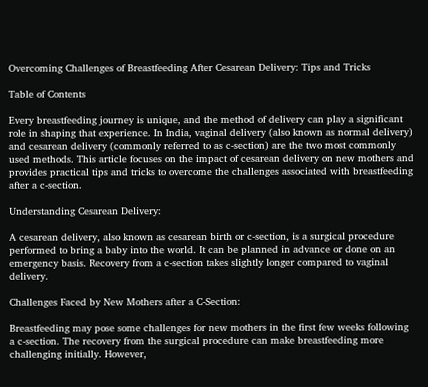Overcoming Challenges of Breastfeeding After Cesarean Delivery: Tips and Tricks

Table of Contents

Every breastfeeding journey is unique, and the method of delivery can play a significant role in shaping that experience. In India, vaginal delivery (also known as normal delivery) and cesarean delivery (commonly referred to as c-section) are the two most commonly used methods. This article focuses on the impact of cesarean delivery on new mothers and provides practical tips and tricks to overcome the challenges associated with breastfeeding after a c-section.

Understanding Cesarean Delivery:

A cesarean delivery, also known as cesarean birth or c-section, is a surgical procedure performed to bring a baby into the world. It can be planned in advance or done on an emergency basis. Recovery from a c-section takes slightly longer compared to vaginal delivery.

Challenges Faced by New Mothers after a C-Section:

Breastfeeding may pose some challenges for new mothers in the first few weeks following a c-section. The recovery from the surgical procedure can make breastfeeding more challenging initially. However,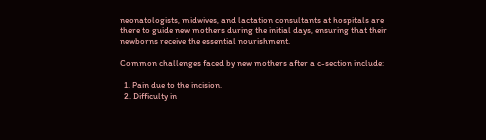neonatologists, midwives, and lactation consultants at hospitals are there to guide new mothers during the initial days, ensuring that their newborns receive the essential nourishment.

Common challenges faced by new mothers after a c-section include:

  1. Pain due to the incision.
  2. Difficulty in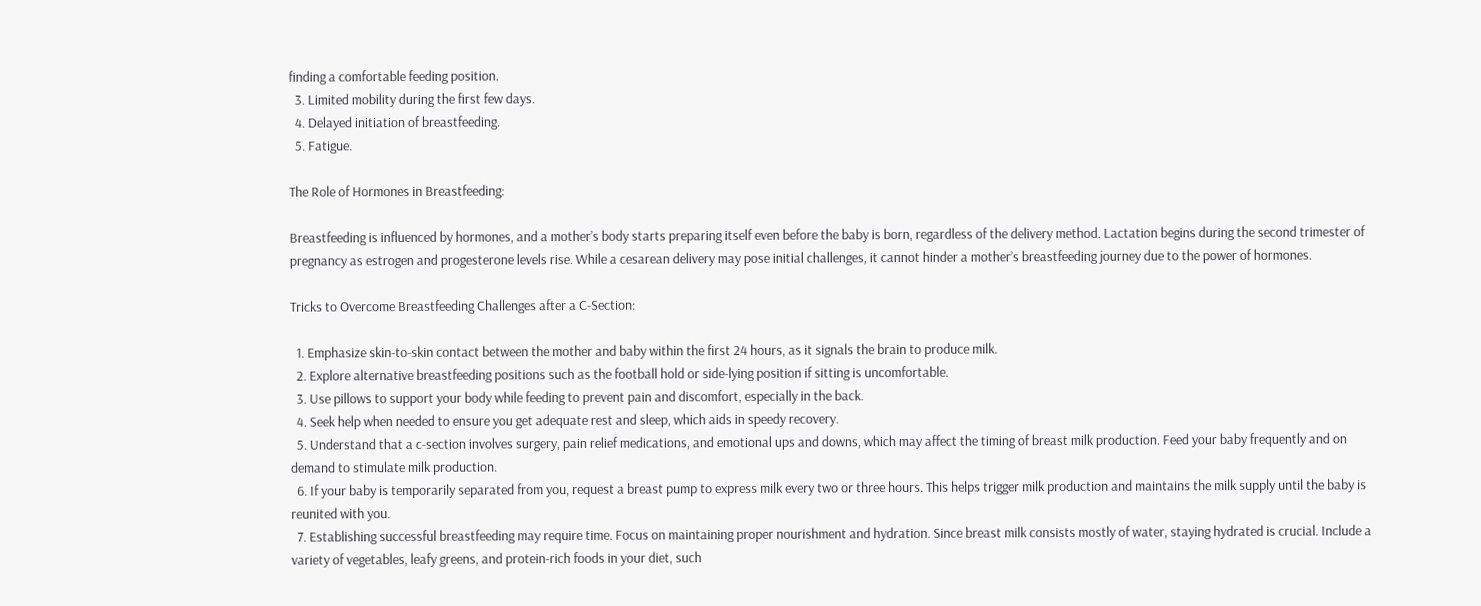finding a comfortable feeding position.
  3. Limited mobility during the first few days.
  4. Delayed initiation of breastfeeding.
  5. Fatigue.

The Role of Hormones in Breastfeeding:

Breastfeeding is influenced by hormones, and a mother’s body starts preparing itself even before the baby is born, regardless of the delivery method. Lactation begins during the second trimester of pregnancy as estrogen and progesterone levels rise. While a cesarean delivery may pose initial challenges, it cannot hinder a mother’s breastfeeding journey due to the power of hormones.

Tricks to Overcome Breastfeeding Challenges after a C-Section:

  1. Emphasize skin-to-skin contact between the mother and baby within the first 24 hours, as it signals the brain to produce milk.
  2. Explore alternative breastfeeding positions such as the football hold or side-lying position if sitting is uncomfortable.
  3. Use pillows to support your body while feeding to prevent pain and discomfort, especially in the back.
  4. Seek help when needed to ensure you get adequate rest and sleep, which aids in speedy recovery.
  5. Understand that a c-section involves surgery, pain relief medications, and emotional ups and downs, which may affect the timing of breast milk production. Feed your baby frequently and on demand to stimulate milk production.
  6. If your baby is temporarily separated from you, request a breast pump to express milk every two or three hours. This helps trigger milk production and maintains the milk supply until the baby is reunited with you.
  7. Establishing successful breastfeeding may require time. Focus on maintaining proper nourishment and hydration. Since breast milk consists mostly of water, staying hydrated is crucial. Include a variety of vegetables, leafy greens, and protein-rich foods in your diet, such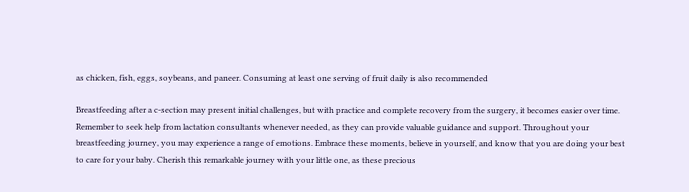as chicken, fish, eggs, soybeans, and paneer. Consuming at least one serving of fruit daily is also recommended

Breastfeeding after a c-section may present initial challenges, but with practice and complete recovery from the surgery, it becomes easier over time. Remember to seek help from lactation consultants whenever needed, as they can provide valuable guidance and support. Throughout your breastfeeding journey, you may experience a range of emotions. Embrace these moments, believe in yourself, and know that you are doing your best to care for your baby. Cherish this remarkable journey with your little one, as these precious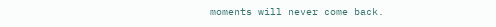moments will never come back.